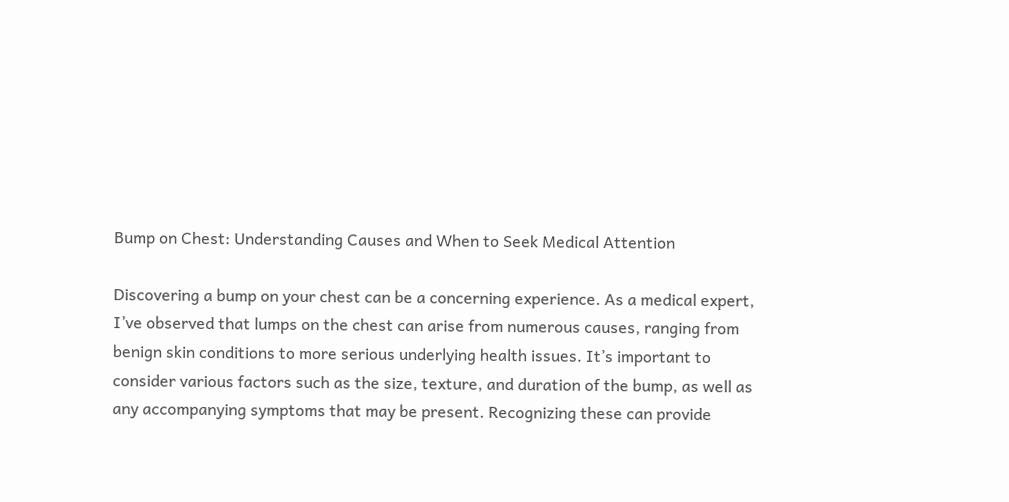Bump on Chest: Understanding Causes and When to Seek Medical Attention

Discovering a bump on your chest can be a concerning experience. As a medical expert, I’ve observed that lumps on the chest can arise from numerous causes, ranging from benign skin conditions to more serious underlying health issues. It’s important to consider various factors such as the size, texture, and duration of the bump, as well as any accompanying symptoms that may be present. Recognizing these can provide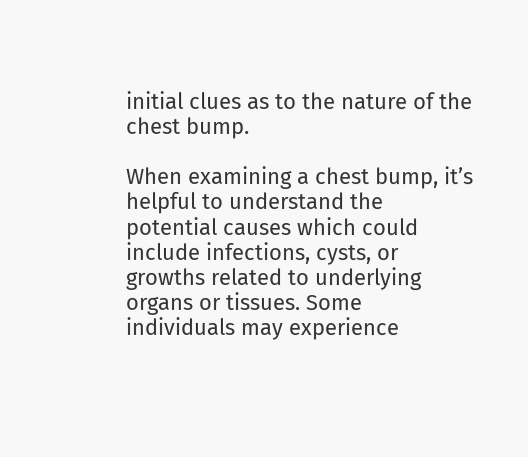initial clues as to the nature of the chest bump.

When examining a chest bump, it’s helpful to understand the potential causes which could include infections, cysts, or growths related to underlying organs or tissues. Some individuals may experience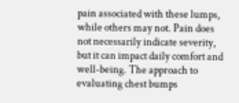pain associated with these lumps, while others may not. Pain does not necessarily indicate severity, but it can impact daily comfort and well-being. The approach to evaluating chest bumps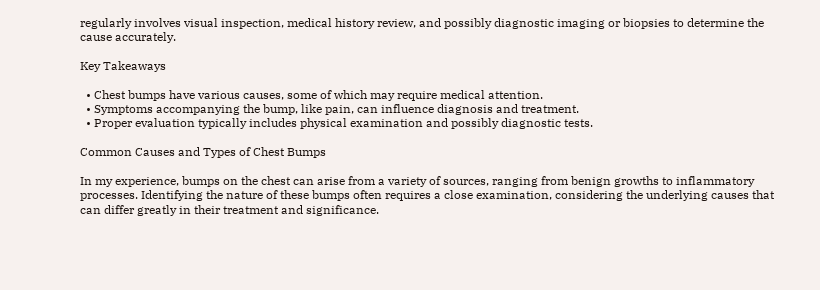regularly involves visual inspection, medical history review, and possibly diagnostic imaging or biopsies to determine the cause accurately.

Key Takeaways

  • Chest bumps have various causes, some of which may require medical attention.
  • Symptoms accompanying the bump, like pain, can influence diagnosis and treatment.
  • Proper evaluation typically includes physical examination and possibly diagnostic tests.

Common Causes and Types of Chest Bumps

In my experience, bumps on the chest can arise from a variety of sources, ranging from benign growths to inflammatory processes. Identifying the nature of these bumps often requires a close examination, considering the underlying causes that can differ greatly in their treatment and significance.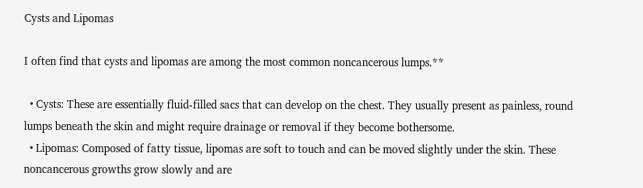Cysts and Lipomas

I often find that cysts and lipomas are among the most common noncancerous lumps.**

  • Cysts: These are essentially fluid-filled sacs that can develop on the chest. They usually present as painless, round lumps beneath the skin and might require drainage or removal if they become bothersome.
  • Lipomas: Composed of fatty tissue, lipomas are soft to touch and can be moved slightly under the skin. These noncancerous growths grow slowly and are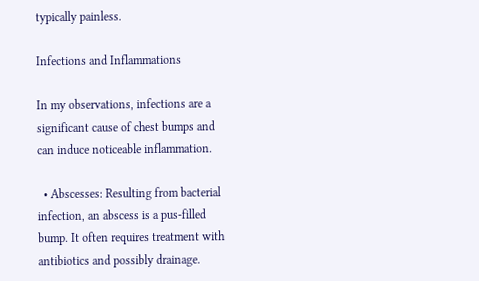typically painless.

Infections and Inflammations

In my observations, infections are a significant cause of chest bumps and can induce noticeable inflammation.

  • Abscesses: Resulting from bacterial infection, an abscess is a pus-filled bump. It often requires treatment with antibiotics and possibly drainage.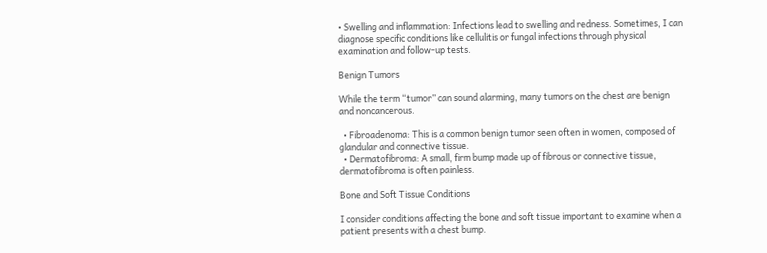• Swelling and inflammation: Infections lead to swelling and redness. Sometimes, I can diagnose specific conditions like cellulitis or fungal infections through physical examination and follow-up tests.

Benign Tumors

While the term “tumor” can sound alarming, many tumors on the chest are benign and noncancerous.

  • Fibroadenoma: This is a common benign tumor seen often in women, composed of glandular and connective tissue.
  • Dermatofibroma: A small, firm bump made up of fibrous or connective tissue, dermatofibroma is often painless.

Bone and Soft Tissue Conditions

I consider conditions affecting the bone and soft tissue important to examine when a patient presents with a chest bump.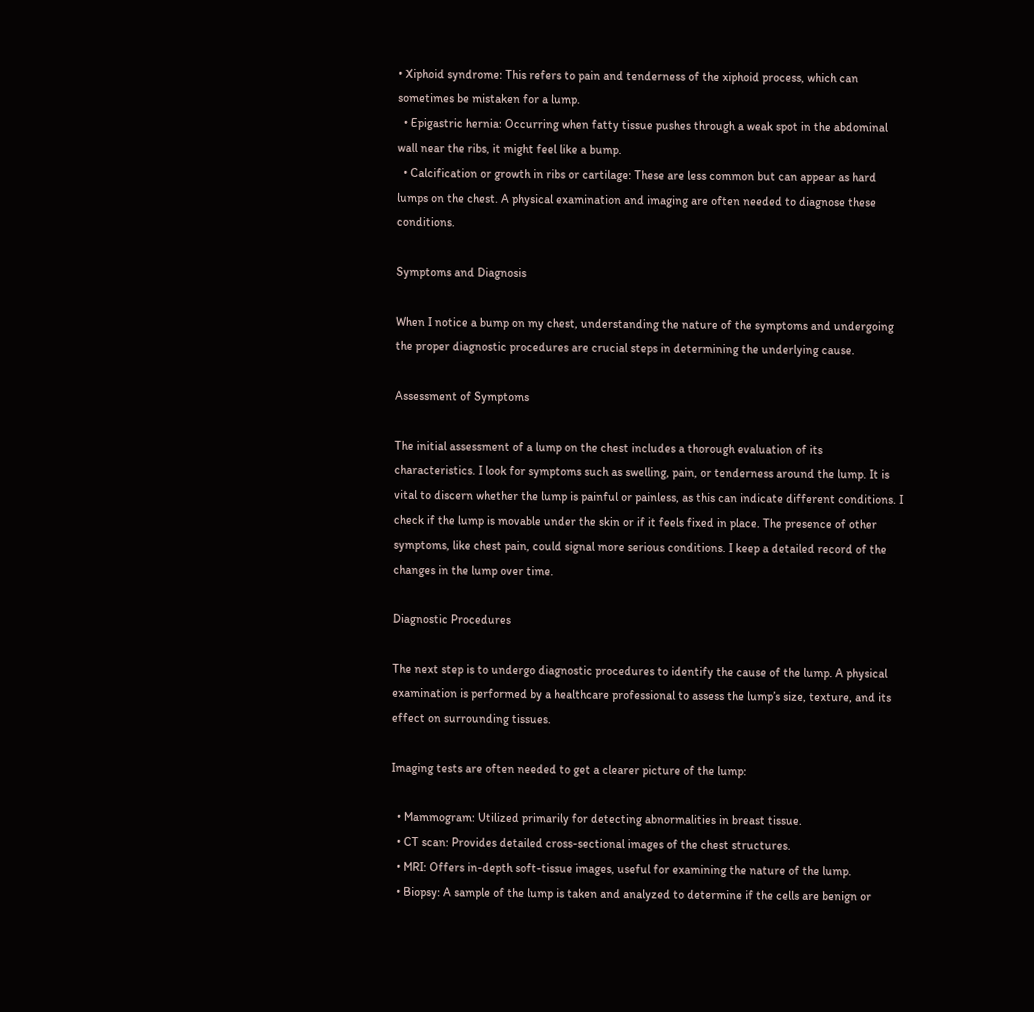• Xiphoid syndrome: This refers to pain and tenderness of the xiphoid process, which can sometimes be mistaken for a lump.
  • Epigastric hernia: Occurring when fatty tissue pushes through a weak spot in the abdominal wall near the ribs, it might feel like a bump.
  • Calcification or growth in ribs or cartilage: These are less common but can appear as hard lumps on the chest. A physical examination and imaging are often needed to diagnose these conditions.

Symptoms and Diagnosis

When I notice a bump on my chest, understanding the nature of the symptoms and undergoing the proper diagnostic procedures are crucial steps in determining the underlying cause.

Assessment of Symptoms

The initial assessment of a lump on the chest includes a thorough evaluation of its characteristics. I look for symptoms such as swelling, pain, or tenderness around the lump. It is vital to discern whether the lump is painful or painless, as this can indicate different conditions. I check if the lump is movable under the skin or if it feels fixed in place. The presence of other symptoms, like chest pain, could signal more serious conditions. I keep a detailed record of the changes in the lump over time.

Diagnostic Procedures

The next step is to undergo diagnostic procedures to identify the cause of the lump. A physical examination is performed by a healthcare professional to assess the lump’s size, texture, and its effect on surrounding tissues.

Imaging tests are often needed to get a clearer picture of the lump:

  • Mammogram: Utilized primarily for detecting abnormalities in breast tissue.
  • CT scan: Provides detailed cross-sectional images of the chest structures.
  • MRI: Offers in-depth soft-tissue images, useful for examining the nature of the lump.
  • Biopsy: A sample of the lump is taken and analyzed to determine if the cells are benign or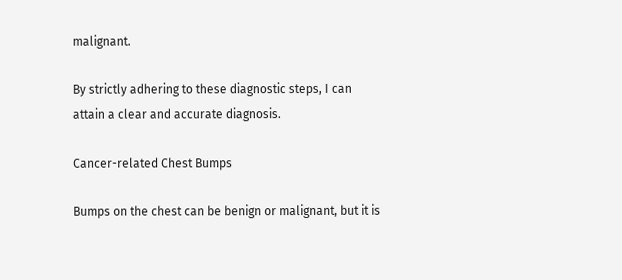malignant.

By strictly adhering to these diagnostic steps, I can attain a clear and accurate diagnosis.

Cancer-related Chest Bumps

Bumps on the chest can be benign or malignant, but it is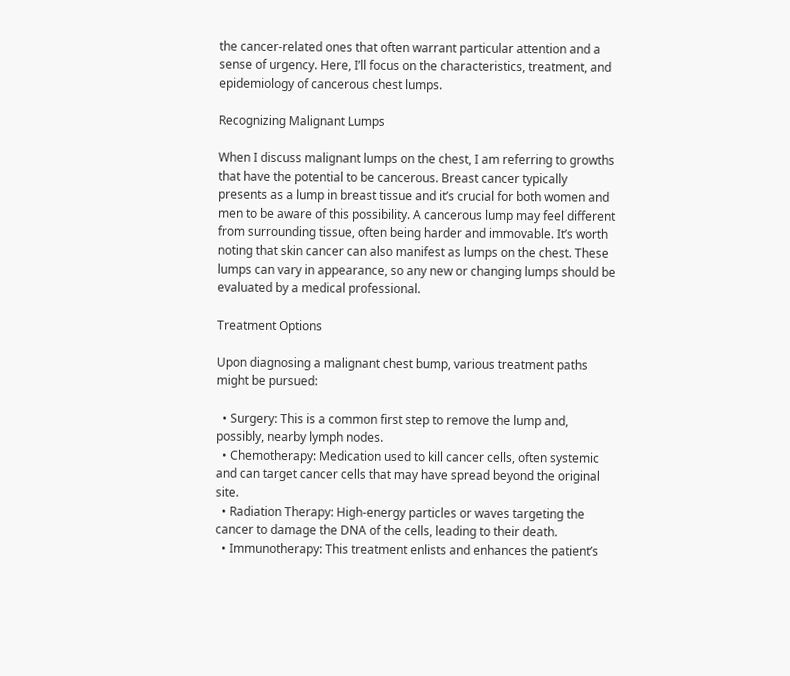the cancer-related ones that often warrant particular attention and a sense of urgency. Here, I’ll focus on the characteristics, treatment, and epidemiology of cancerous chest lumps.

Recognizing Malignant Lumps

When I discuss malignant lumps on the chest, I am referring to growths that have the potential to be cancerous. Breast cancer typically presents as a lump in breast tissue and it’s crucial for both women and men to be aware of this possibility. A cancerous lump may feel different from surrounding tissue, often being harder and immovable. It’s worth noting that skin cancer can also manifest as lumps on the chest. These lumps can vary in appearance, so any new or changing lumps should be evaluated by a medical professional.

Treatment Options

Upon diagnosing a malignant chest bump, various treatment paths might be pursued:

  • Surgery: This is a common first step to remove the lump and, possibly, nearby lymph nodes.
  • Chemotherapy: Medication used to kill cancer cells, often systemic and can target cancer cells that may have spread beyond the original site.
  • Radiation Therapy: High-energy particles or waves targeting the cancer to damage the DNA of the cells, leading to their death.
  • Immunotherapy: This treatment enlists and enhances the patient’s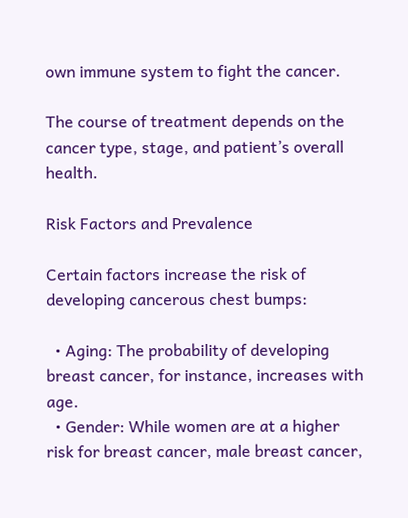own immune system to fight the cancer.

The course of treatment depends on the cancer type, stage, and patient’s overall health.

Risk Factors and Prevalence

Certain factors increase the risk of developing cancerous chest bumps:

  • Aging: The probability of developing breast cancer, for instance, increases with age.
  • Gender: While women are at a higher risk for breast cancer, male breast cancer,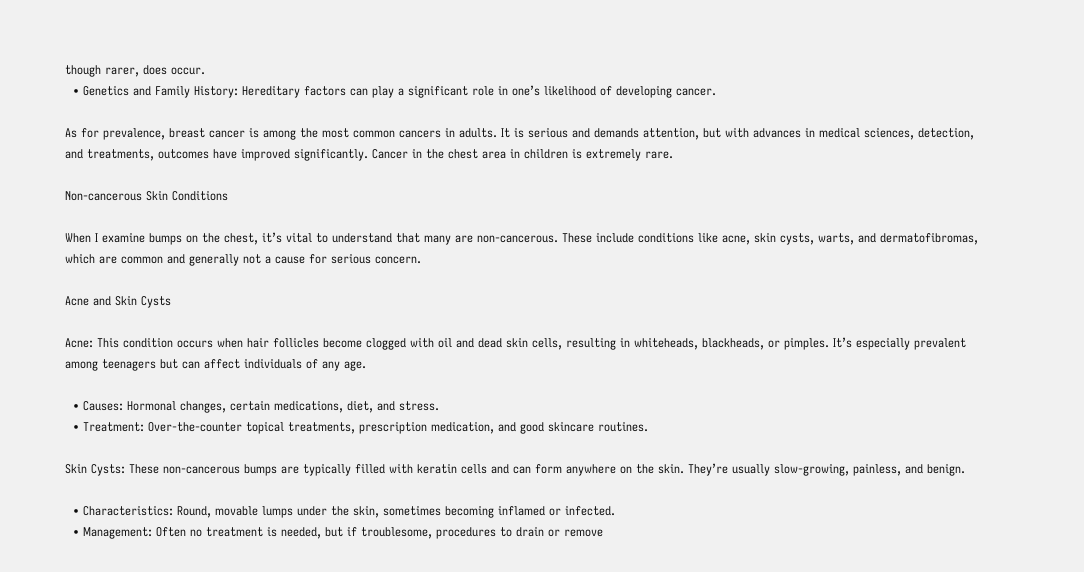though rarer, does occur.
  • Genetics and Family History: Hereditary factors can play a significant role in one’s likelihood of developing cancer.

As for prevalence, breast cancer is among the most common cancers in adults. It is serious and demands attention, but with advances in medical sciences, detection, and treatments, outcomes have improved significantly. Cancer in the chest area in children is extremely rare.

Non-cancerous Skin Conditions

When I examine bumps on the chest, it’s vital to understand that many are non-cancerous. These include conditions like acne, skin cysts, warts, and dermatofibromas, which are common and generally not a cause for serious concern.

Acne and Skin Cysts

Acne: This condition occurs when hair follicles become clogged with oil and dead skin cells, resulting in whiteheads, blackheads, or pimples. It’s especially prevalent among teenagers but can affect individuals of any age.

  • Causes: Hormonal changes, certain medications, diet, and stress.
  • Treatment: Over-the-counter topical treatments, prescription medication, and good skincare routines.

Skin Cysts: These non-cancerous bumps are typically filled with keratin cells and can form anywhere on the skin. They’re usually slow-growing, painless, and benign.

  • Characteristics: Round, movable lumps under the skin, sometimes becoming inflamed or infected.
  • Management: Often no treatment is needed, but if troublesome, procedures to drain or remove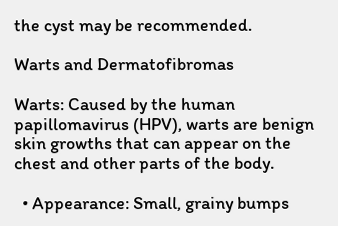the cyst may be recommended.

Warts and Dermatofibromas

Warts: Caused by the human papillomavirus (HPV), warts are benign skin growths that can appear on the chest and other parts of the body.

  • Appearance: Small, grainy bumps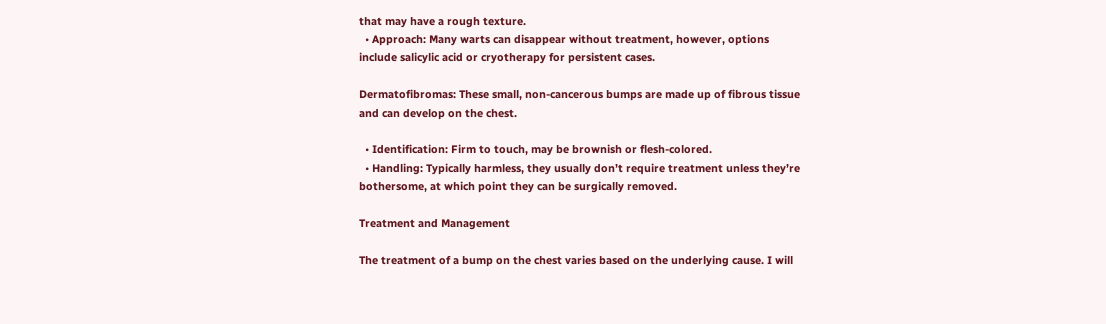that may have a rough texture.
  • Approach: Many warts can disappear without treatment, however, options include salicylic acid or cryotherapy for persistent cases.

Dermatofibromas: These small, non-cancerous bumps are made up of fibrous tissue and can develop on the chest.

  • Identification: Firm to touch, may be brownish or flesh-colored.
  • Handling: Typically harmless, they usually don’t require treatment unless they’re bothersome, at which point they can be surgically removed.

Treatment and Management

The treatment of a bump on the chest varies based on the underlying cause. I will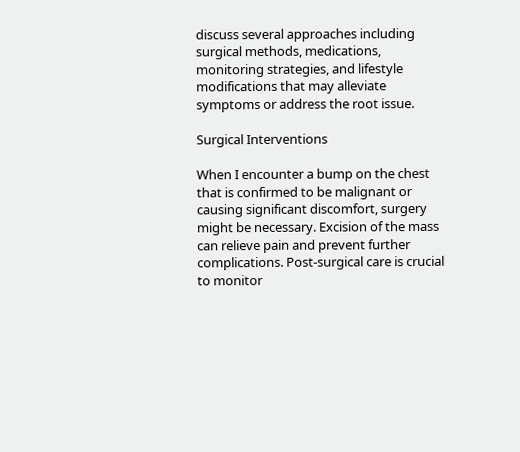discuss several approaches including surgical methods, medications, monitoring strategies, and lifestyle modifications that may alleviate symptoms or address the root issue.

Surgical Interventions

When I encounter a bump on the chest that is confirmed to be malignant or causing significant discomfort, surgery might be necessary. Excision of the mass can relieve pain and prevent further complications. Post-surgical care is crucial to monitor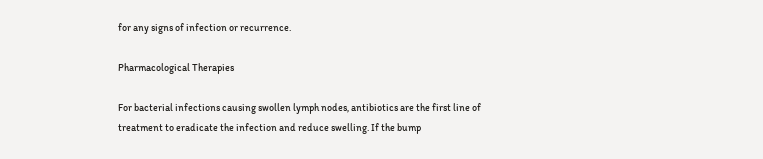for any signs of infection or recurrence.

Pharmacological Therapies

For bacterial infections causing swollen lymph nodes, antibiotics are the first line of treatment to eradicate the infection and reduce swelling. If the bump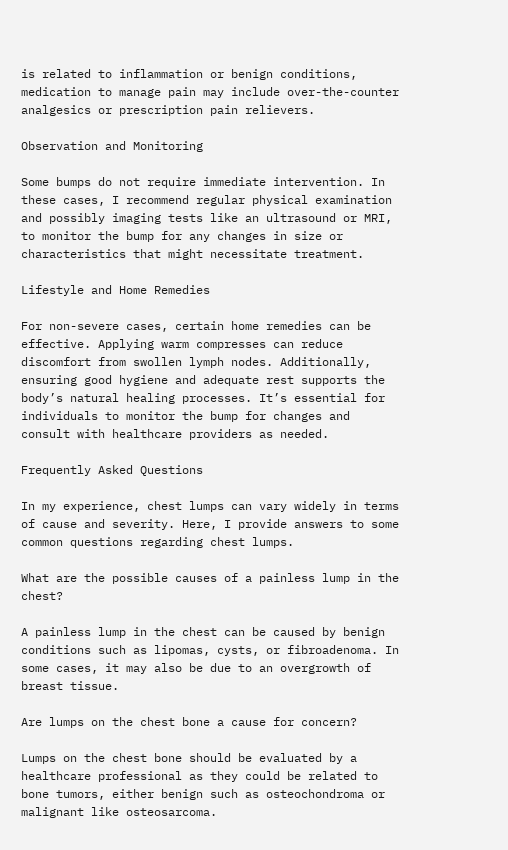is related to inflammation or benign conditions, medication to manage pain may include over-the-counter analgesics or prescription pain relievers.

Observation and Monitoring

Some bumps do not require immediate intervention. In these cases, I recommend regular physical examination and possibly imaging tests like an ultrasound or MRI, to monitor the bump for any changes in size or characteristics that might necessitate treatment.

Lifestyle and Home Remedies

For non-severe cases, certain home remedies can be effective. Applying warm compresses can reduce discomfort from swollen lymph nodes. Additionally, ensuring good hygiene and adequate rest supports the body’s natural healing processes. It’s essential for individuals to monitor the bump for changes and consult with healthcare providers as needed.

Frequently Asked Questions

In my experience, chest lumps can vary widely in terms of cause and severity. Here, I provide answers to some common questions regarding chest lumps.

What are the possible causes of a painless lump in the chest?

A painless lump in the chest can be caused by benign conditions such as lipomas, cysts, or fibroadenoma. In some cases, it may also be due to an overgrowth of breast tissue.

Are lumps on the chest bone a cause for concern?

Lumps on the chest bone should be evaluated by a healthcare professional as they could be related to bone tumors, either benign such as osteochondroma or malignant like osteosarcoma.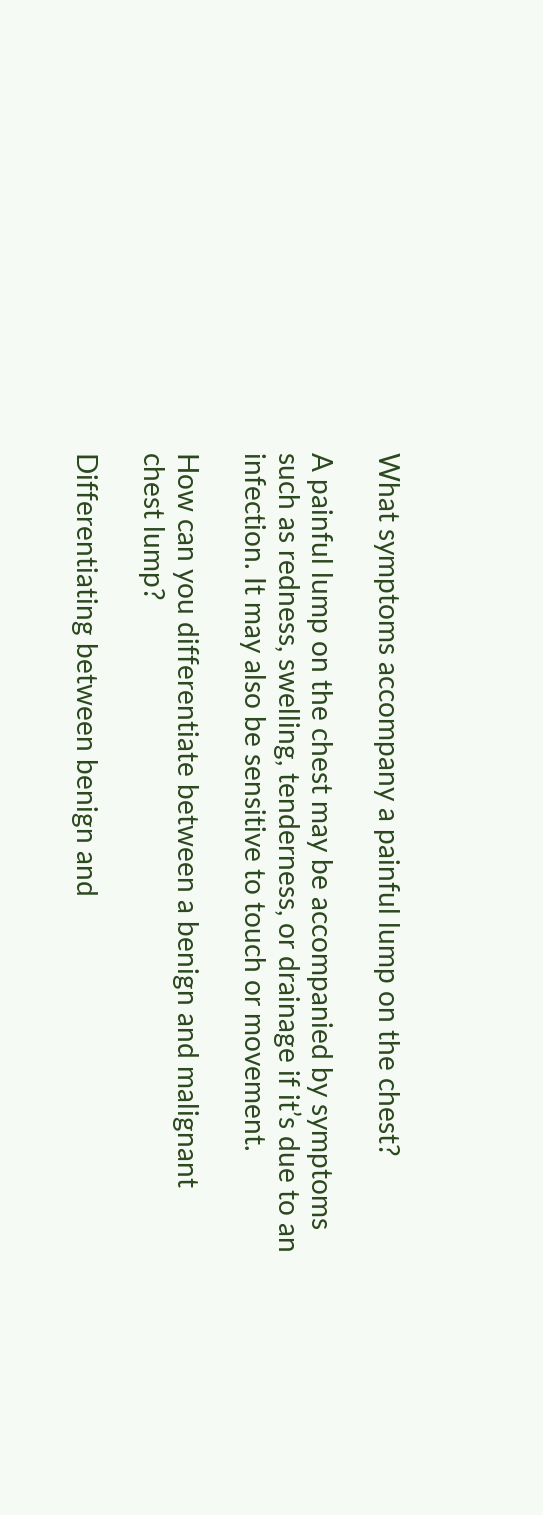What symptoms accompany a painful lump on the chest?

A painful lump on the chest may be accompanied by symptoms such as redness, swelling, tenderness, or drainage if it’s due to an infection. It may also be sensitive to touch or movement.

How can you differentiate between a benign and malignant chest lump?

Differentiating between benign and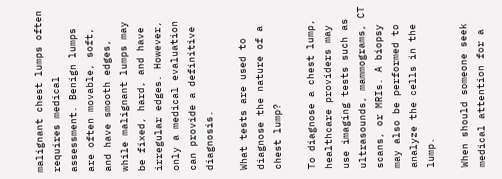malignant chest lumps often requires medical assessment. Benign lumps are often movable, soft, and have smooth edges, while malignant lumps may be fixed, hard, and have irregular edges. However, only a medical evaluation can provide a definitive diagnosis.

What tests are used to diagnose the nature of a chest lump?

To diagnose a chest lump, healthcare providers may use imaging tests such as ultrasounds, mammograms, CT scans, or MRIs. A biopsy may also be performed to analyze the cells in the lump.

When should someone seek medical attention for a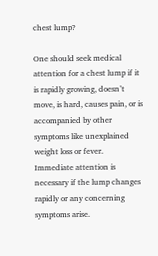chest lump?

One should seek medical attention for a chest lump if it is rapidly growing, doesn’t move, is hard, causes pain, or is accompanied by other symptoms like unexplained weight loss or fever. Immediate attention is necessary if the lump changes rapidly or any concerning symptoms arise.